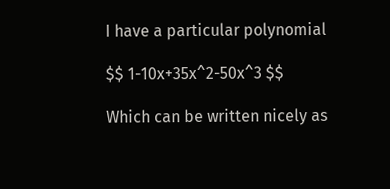I have a particular polynomial

$$ 1-10x+35x^2-50x^3 $$

Which can be written nicely as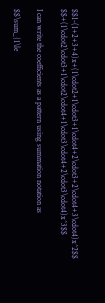$$1-(1+2+3+4)x+(1\cdot2+1\cdot3+1\cdot4+2\cdot3+2\cdot4+3\cdot4)x^2$$ $$+(1\cdot2\cdot3+1\cdot2\cdot4+1\cdot3\cdot4+2\cdot3\cdot4)x^3$$

I can write the coefficients as a pattern using summation notation as

$$\sum_{1\le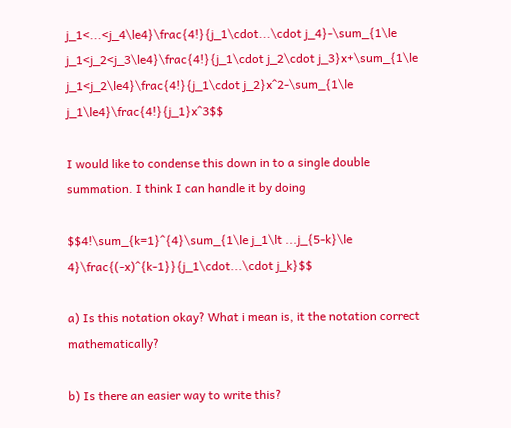j_1<...<j_4\le4}\frac{4!}{j_1\cdot...\cdot j_4}-\sum_{1\le j_1<j_2<j_3\le4}\frac{4!}{j_1\cdot j_2\cdot j_3}x+\sum_{1\le j_1<j_2\le4}\frac{4!}{j_1\cdot j_2}x^2-\sum_{1\le j_1\le4}\frac{4!}{j_1}x^3$$

I would like to condense this down in to a single double summation. I think I can handle it by doing

$$4!\sum_{k=1}^{4}\sum_{1\le j_1\lt ...j_{5-k}\le 4}\frac{(-x)^{k-1}}{j_1\cdot...\cdot j_k}$$

a) Is this notation okay? What i mean is, it the notation correct mathematically?

b) Is there an easier way to write this?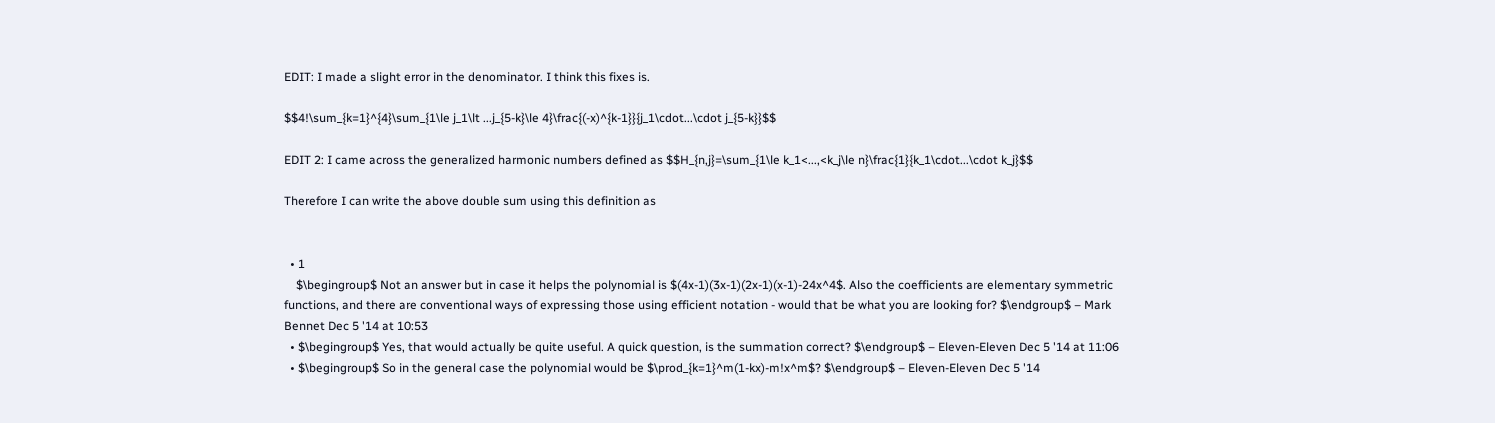EDIT: I made a slight error in the denominator. I think this fixes is.

$$4!\sum_{k=1}^{4}\sum_{1\le j_1\lt ...j_{5-k}\le 4}\frac{(-x)^{k-1}}{j_1\cdot...\cdot j_{5-k}}$$

EDIT 2: I came across the generalized harmonic numbers defined as $$H_{n,j}=\sum_{1\le k_1<...,<k_j\le n}\frac{1}{k_1\cdot...\cdot k_j}$$

Therefore I can write the above double sum using this definition as


  • 1
    $\begingroup$ Not an answer but in case it helps the polynomial is $(4x-1)(3x-1)(2x-1)(x-1)-24x^4$. Also the coefficients are elementary symmetric functions, and there are conventional ways of expressing those using efficient notation - would that be what you are looking for? $\endgroup$ – Mark Bennet Dec 5 '14 at 10:53
  • $\begingroup$ Yes, that would actually be quite useful. A quick question, is the summation correct? $\endgroup$ – Eleven-Eleven Dec 5 '14 at 11:06
  • $\begingroup$ So in the general case the polynomial would be $\prod_{k=1}^m(1-kx)-m!x^m$? $\endgroup$ – Eleven-Eleven Dec 5 '14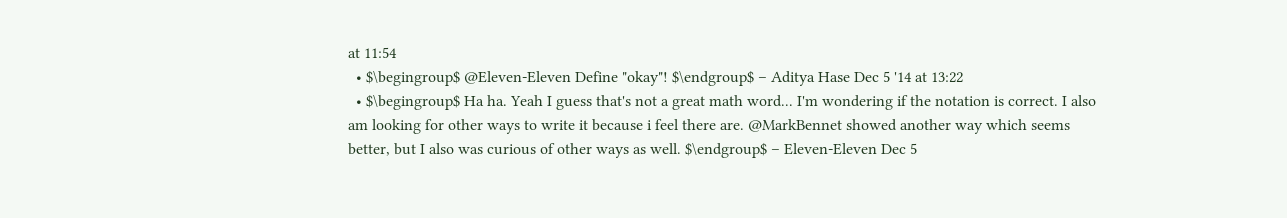at 11:54
  • $\begingroup$ @Eleven-Eleven Define "okay"! $\endgroup$ – Aditya Hase Dec 5 '14 at 13:22
  • $\begingroup$ Ha ha. Yeah I guess that's not a great math word... I'm wondering if the notation is correct. I also am looking for other ways to write it because i feel there are. @MarkBennet showed another way which seems better, but I also was curious of other ways as well. $\endgroup$ – Eleven-Eleven Dec 5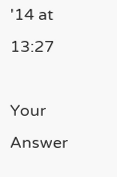'14 at 13:27

Your Answer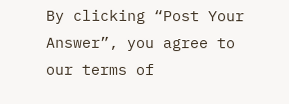By clicking “Post Your Answer”, you agree to our terms of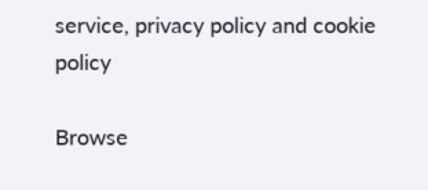service, privacy policy and cookie policy

Browse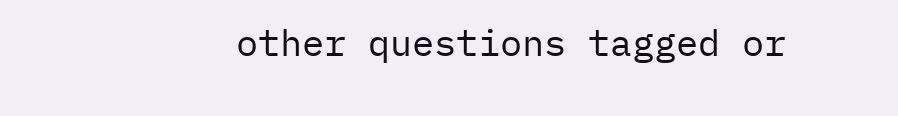other questions tagged or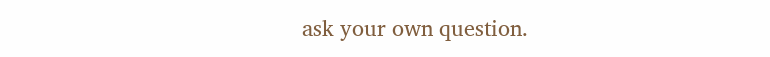ask your own question.